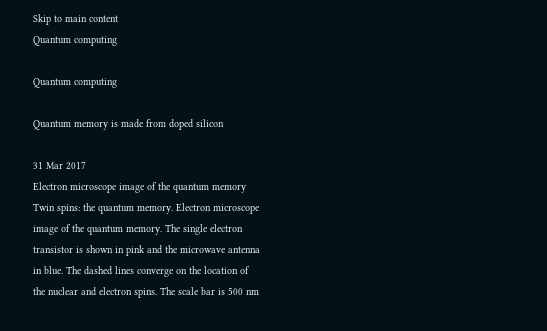Skip to main content
Quantum computing

Quantum computing

Quantum memory is made from doped silicon

31 Mar 2017
Electron microscope image of the quantum memory
Twin spins: the quantum memory. Electron microscope image of the quantum memory. The single electron transistor is shown in pink and the microwave antenna in blue. The dashed lines converge on the location of the nuclear and electron spins. The scale bar is 500 nm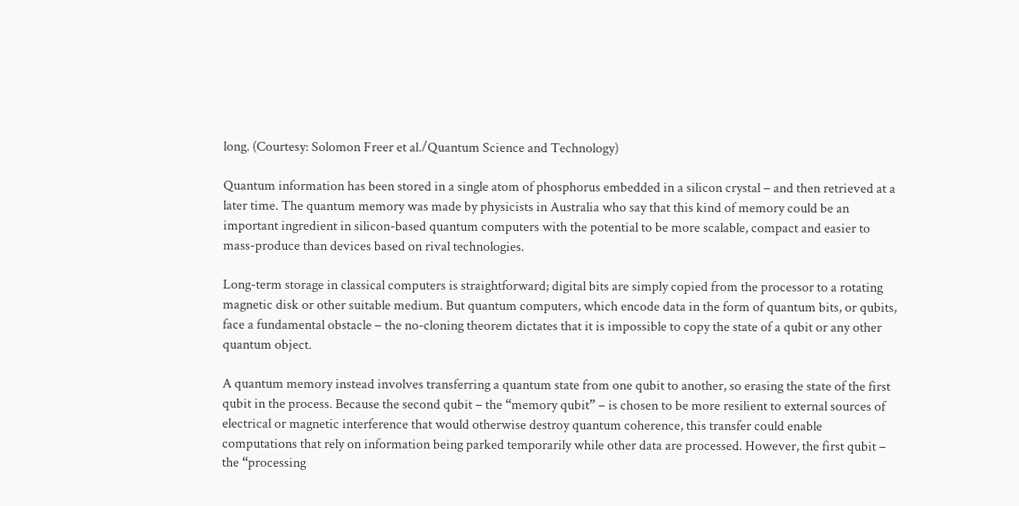long. (Courtesy: Solomon Freer et al./Quantum Science and Technology)

Quantum information has been stored in a single atom of phosphorus embedded in a silicon crystal – and then retrieved at a later time. The quantum memory was made by physicists in Australia who say that this kind of memory could be an important ingredient in silicon-based quantum computers with the potential to be more scalable, compact and easier to mass-produce than devices based on rival technologies.

Long-term storage in classical computers is straightforward; digital bits are simply copied from the processor to a rotating magnetic disk or other suitable medium. But quantum computers, which encode data in the form of quantum bits, or qubits, face a fundamental obstacle – the no-cloning theorem dictates that it is impossible to copy the state of a qubit or any other quantum object.

A quantum memory instead involves transferring a quantum state from one qubit to another, so erasing the state of the first qubit in the process. Because the second qubit – the “memory qubit” – is chosen to be more resilient to external sources of electrical or magnetic interference that would otherwise destroy quantum coherence, this transfer could enable computations that rely on information being parked temporarily while other data are processed. However, the first qubit – the “processing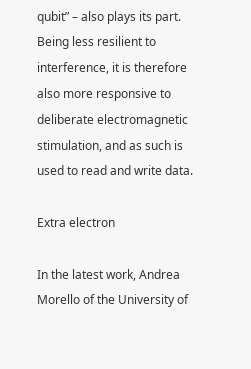qubit” – also plays its part. Being less resilient to interference, it is therefore also more responsive to deliberate electromagnetic stimulation, and as such is used to read and write data.

Extra electron

In the latest work, Andrea Morello of the University of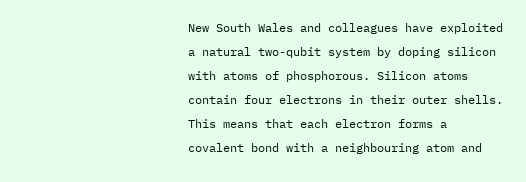New South Wales and colleagues have exploited a natural two-qubit system by doping silicon with atoms of phosphorous. Silicon atoms contain four electrons in their outer shells. This means that each electron forms a covalent bond with a neighbouring atom and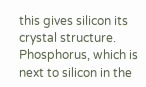this gives silicon its crystal structure. Phosphorus, which is next to silicon in the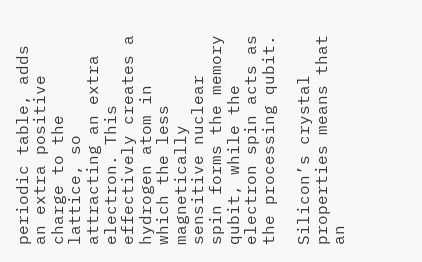periodic table, adds an extra positive charge to the lattice, so attracting an extra electron. This effectively creates a hydrogen atom in which the less magnetically sensitive nuclear spin forms the memory qubit, while the electron spin acts as the processing qubit.

Silicon’s crystal properties means that an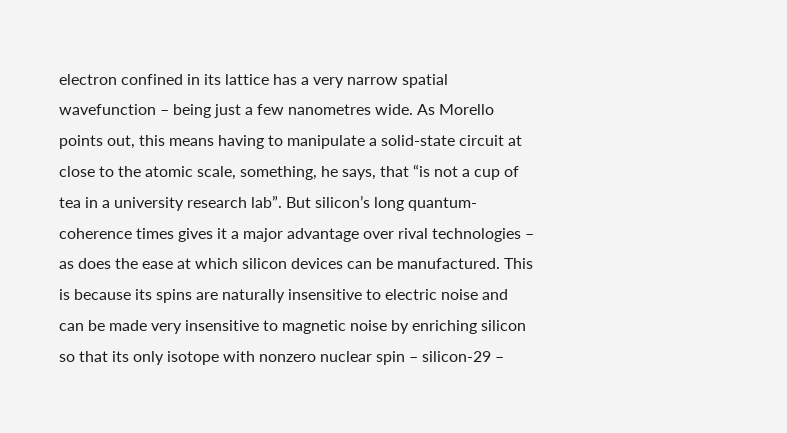electron confined in its lattice has a very narrow spatial wavefunction – being just a few nanometres wide. As Morello points out, this means having to manipulate a solid-state circuit at close to the atomic scale, something, he says, that “is not a cup of tea in a university research lab”. But silicon’s long quantum-coherence times gives it a major advantage over rival technologies – as does the ease at which silicon devices can be manufactured. This is because its spins are naturally insensitive to electric noise and can be made very insensitive to magnetic noise by enriching silicon so that its only isotope with nonzero nuclear spin – silicon-29 –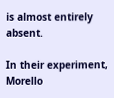is almost entirely absent.

In their experiment, Morello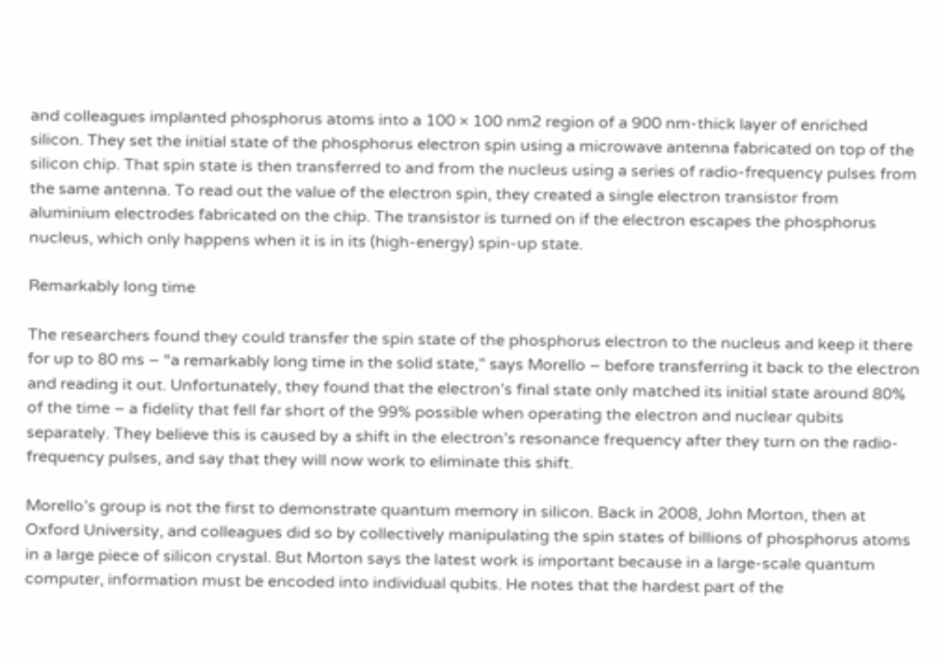and colleagues implanted phosphorus atoms into a 100 × 100 nm2 region of a 900 nm-thick layer of enriched silicon. They set the initial state of the phosphorus electron spin using a microwave antenna fabricated on top of the silicon chip. That spin state is then transferred to and from the nucleus using a series of radio-frequency pulses from the same antenna. To read out the value of the electron spin, they created a single electron transistor from aluminium electrodes fabricated on the chip. The transistor is turned on if the electron escapes the phosphorus nucleus, which only happens when it is in its (high-energy) spin-up state.

Remarkably long time

The researchers found they could transfer the spin state of the phosphorus electron to the nucleus and keep it there for up to 80 ms – “a remarkably long time in the solid state,” says Morello – before transferring it back to the electron and reading it out. Unfortunately, they found that the electron’s final state only matched its initial state around 80% of the time – a fidelity that fell far short of the 99% possible when operating the electron and nuclear qubits separately. They believe this is caused by a shift in the electron’s resonance frequency after they turn on the radio-frequency pulses, and say that they will now work to eliminate this shift.

Morello’s group is not the first to demonstrate quantum memory in silicon. Back in 2008, John Morton, then at Oxford University, and colleagues did so by collectively manipulating the spin states of billions of phosphorus atoms in a large piece of silicon crystal. But Morton says the latest work is important because in a large-scale quantum computer, information must be encoded into individual qubits. He notes that the hardest part of the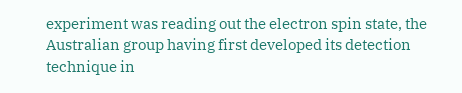experiment was reading out the electron spin state, the Australian group having first developed its detection technique in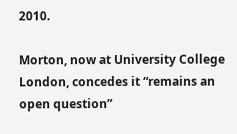2010.

Morton, now at University College London, concedes it “remains an open question”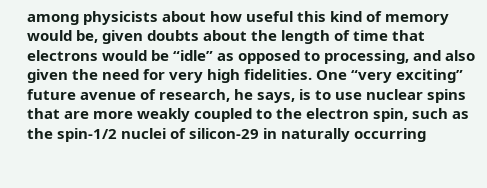among physicists about how useful this kind of memory would be, given doubts about the length of time that electrons would be “idle” as opposed to processing, and also given the need for very high fidelities. One “very exciting” future avenue of research, he says, is to use nuclear spins that are more weakly coupled to the electron spin, such as the spin-1/2 nuclei of silicon-29 in naturally occurring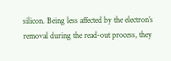silicon. Being less affected by the electron’s removal during the read-out process, they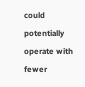could potentially operate with fewer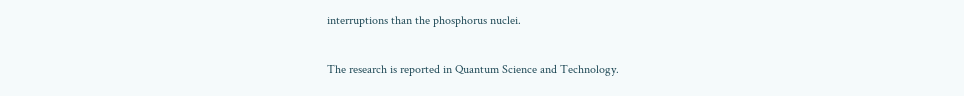interruptions than the phosphorus nuclei.

The research is reported in Quantum Science and Technology.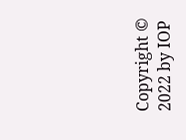Copyright © 2022 by IOP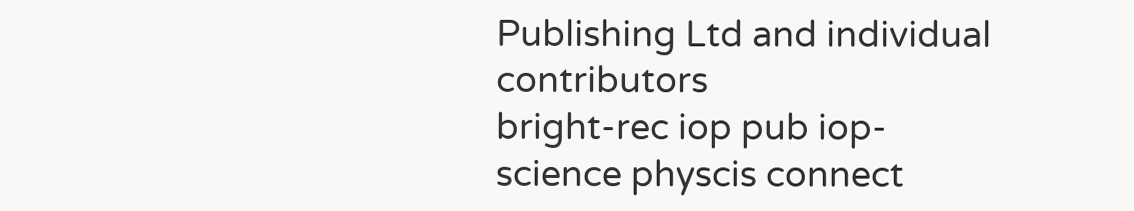Publishing Ltd and individual contributors
bright-rec iop pub iop-science physcis connect